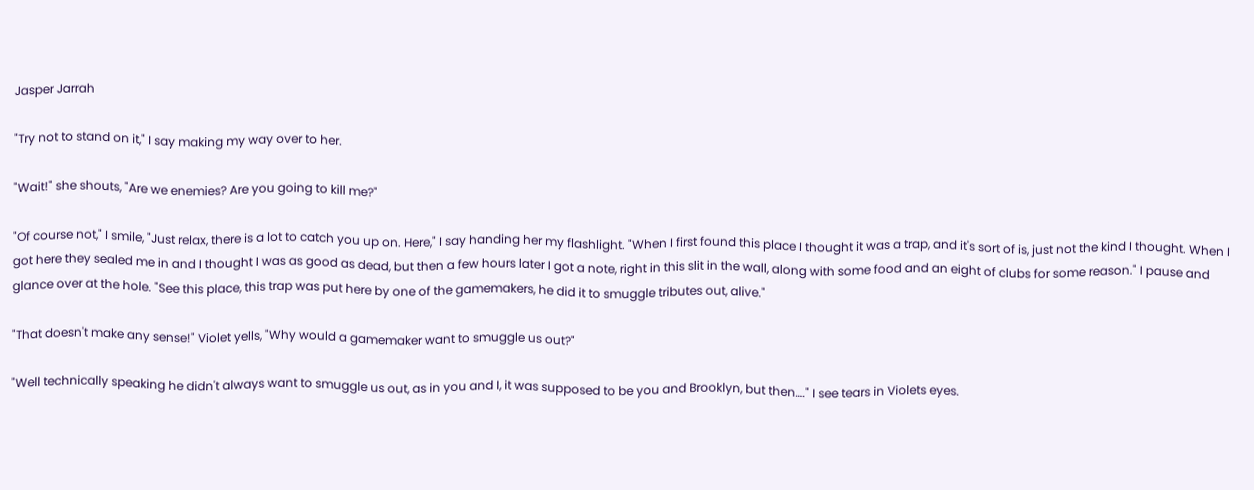Jasper Jarrah

"Try not to stand on it," I say making my way over to her.

"Wait!" she shouts, "Are we enemies? Are you going to kill me?"

"Of course not," I smile, "Just relax, there is a lot to catch you up on. Here," I say handing her my flashlight. "When I first found this place I thought it was a trap, and it's sort of is, just not the kind I thought. When I got here they sealed me in and I thought I was as good as dead, but then a few hours later I got a note, right in this slit in the wall, along with some food and an eight of clubs for some reason." I pause and glance over at the hole. "See this place, this trap was put here by one of the gamemakers, he did it to smuggle tributes out, alive."

"That doesn't make any sense!" Violet yells, "Why would a gamemaker want to smuggle us out?"

"Well technically speaking he didn't always want to smuggle us out, as in you and I, it was supposed to be you and Brooklyn, but then…." I see tears in Violets eyes.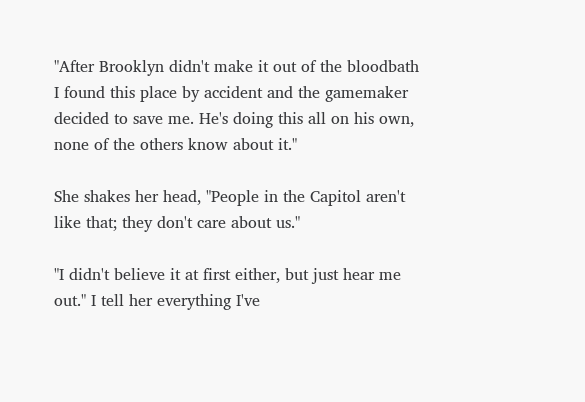"After Brooklyn didn't make it out of the bloodbath I found this place by accident and the gamemaker decided to save me. He's doing this all on his own, none of the others know about it."

She shakes her head, "People in the Capitol aren't like that; they don't care about us."

"I didn't believe it at first either, but just hear me out." I tell her everything I've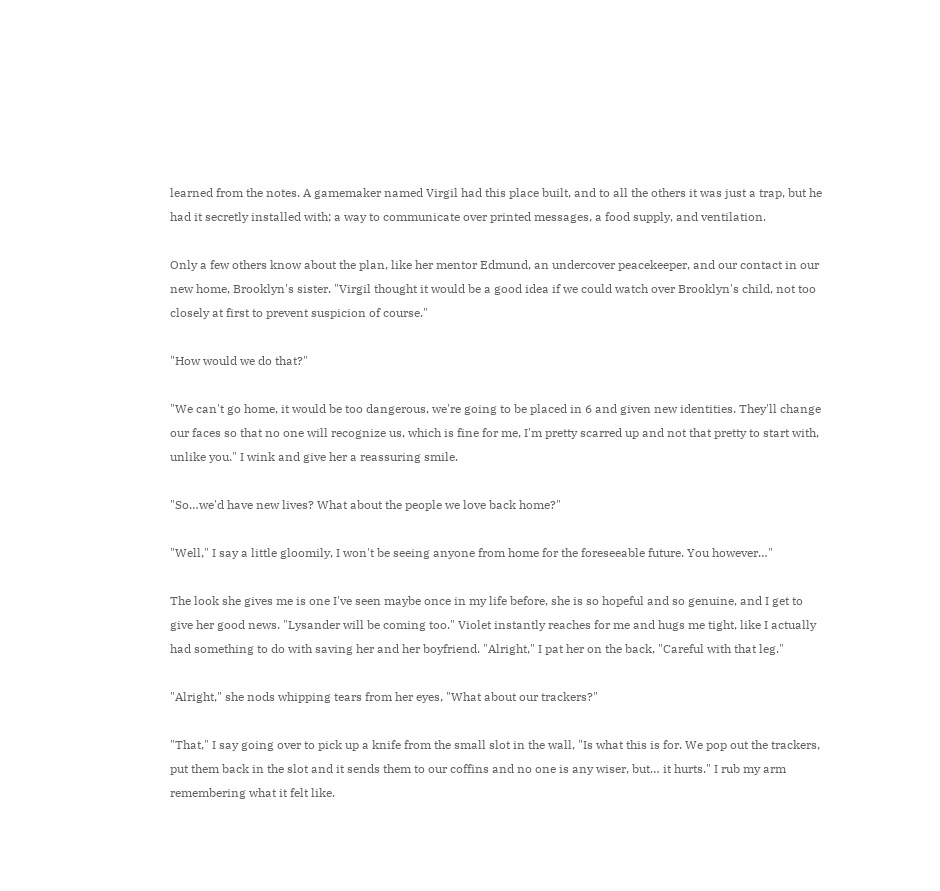learned from the notes. A gamemaker named Virgil had this place built, and to all the others it was just a trap, but he had it secretly installed with; a way to communicate over printed messages, a food supply, and ventilation.

Only a few others know about the plan, like her mentor Edmund, an undercover peacekeeper, and our contact in our new home, Brooklyn's sister. "Virgil thought it would be a good idea if we could watch over Brooklyn's child, not too closely at first to prevent suspicion of course."

"How would we do that?"

"We can't go home, it would be too dangerous, we're going to be placed in 6 and given new identities. They'll change our faces so that no one will recognize us, which is fine for me, I'm pretty scarred up and not that pretty to start with, unlike you." I wink and give her a reassuring smile.

"So…we'd have new lives? What about the people we love back home?"

"Well," I say a little gloomily, I won't be seeing anyone from home for the foreseeable future. You however…"

The look she gives me is one I've seen maybe once in my life before, she is so hopeful and so genuine, and I get to give her good news. "Lysander will be coming too." Violet instantly reaches for me and hugs me tight, like I actually had something to do with saving her and her boyfriend. "Alright," I pat her on the back, "Careful with that leg."

"Alright," she nods whipping tears from her eyes, "What about our trackers?"

"That," I say going over to pick up a knife from the small slot in the wall, "Is what this is for. We pop out the trackers, put them back in the slot and it sends them to our coffins and no one is any wiser, but… it hurts." I rub my arm remembering what it felt like.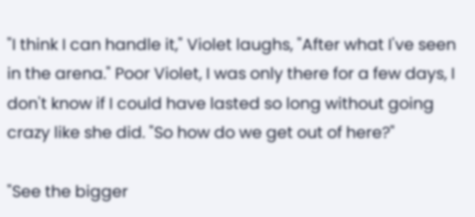"I think I can handle it," Violet laughs, "After what I've seen in the arena." Poor Violet, I was only there for a few days, I don't know if I could have lasted so long without going crazy like she did. "So how do we get out of here?"

"See the bigger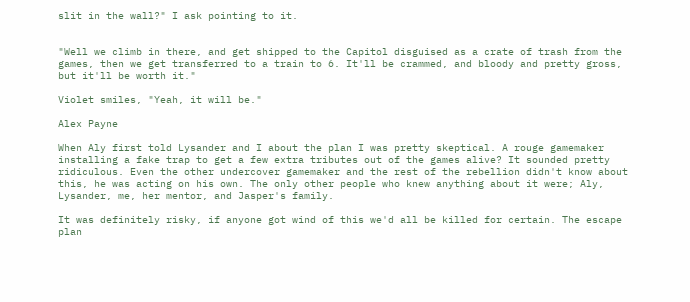slit in the wall?" I ask pointing to it.


"Well we climb in there, and get shipped to the Capitol disguised as a crate of trash from the games, then we get transferred to a train to 6. It'll be crammed, and bloody and pretty gross, but it'll be worth it."

Violet smiles, "Yeah, it will be."

Alex Payne

When Aly first told Lysander and I about the plan I was pretty skeptical. A rouge gamemaker installing a fake trap to get a few extra tributes out of the games alive? It sounded pretty ridiculous. Even the other undercover gamemaker and the rest of the rebellion didn't know about this, he was acting on his own. The only other people who knew anything about it were; Aly, Lysander, me, her mentor, and Jasper's family.

It was definitely risky, if anyone got wind of this we'd all be killed for certain. The escape plan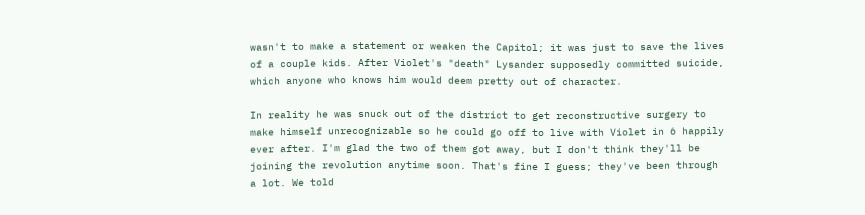wasn't to make a statement or weaken the Capitol; it was just to save the lives of a couple kids. After Violet's "death" Lysander supposedly committed suicide, which anyone who knows him would deem pretty out of character.

In reality he was snuck out of the district to get reconstructive surgery to make himself unrecognizable so he could go off to live with Violet in 6 happily ever after. I'm glad the two of them got away, but I don't think they'll be joining the revolution anytime soon. That's fine I guess; they've been through a lot. We told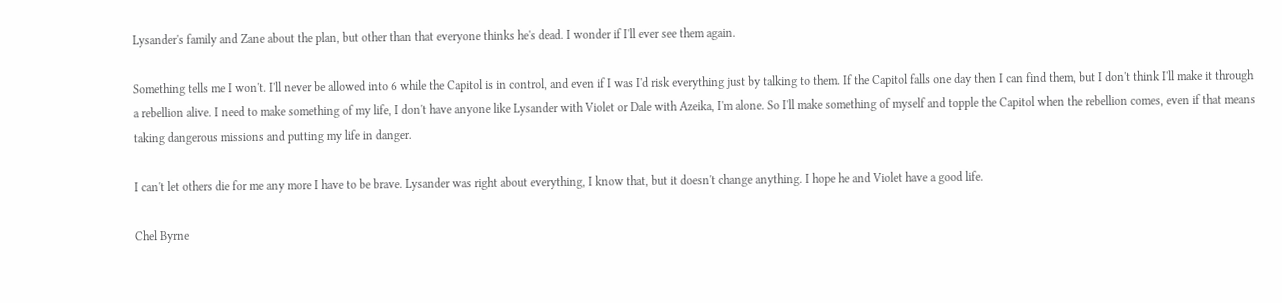Lysander's family and Zane about the plan, but other than that everyone thinks he's dead. I wonder if I'll ever see them again.

Something tells me I won't. I'll never be allowed into 6 while the Capitol is in control, and even if I was I'd risk everything just by talking to them. If the Capitol falls one day then I can find them, but I don't think I'll make it through a rebellion alive. I need to make something of my life, I don't have anyone like Lysander with Violet or Dale with Azeika, I'm alone. So I'll make something of myself and topple the Capitol when the rebellion comes, even if that means taking dangerous missions and putting my life in danger.

I can't let others die for me any more I have to be brave. Lysander was right about everything, I know that, but it doesn't change anything. I hope he and Violet have a good life.

Chel Byrne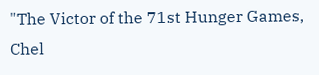"The Victor of the 71st Hunger Games, Chel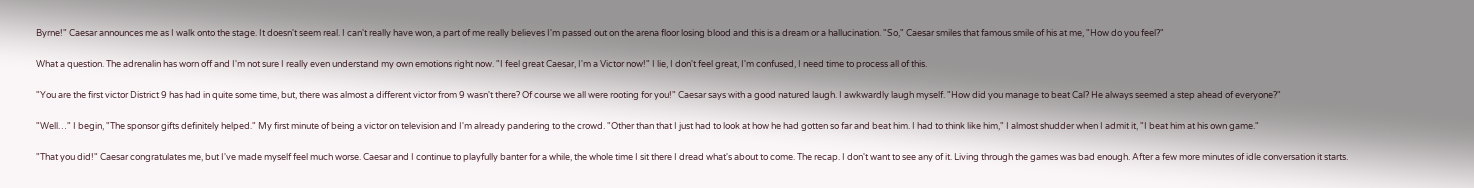Byrne!" Caesar announces me as I walk onto the stage. It doesn't seem real. I can't really have won, a part of me really believes I'm passed out on the arena floor losing blood and this is a dream or a hallucination. "So," Caesar smiles that famous smile of his at me, "How do you feel?"

What a question. The adrenalin has worn off and I'm not sure I really even understand my own emotions right now. "I feel great Caesar, I'm a Victor now!" I lie, I don't feel great, I'm confused, I need time to process all of this.

"You are the first victor District 9 has had in quite some time, but, there was almost a different victor from 9 wasn't there? Of course we all were rooting for you!" Caesar says with a good natured laugh. I awkwardly laugh myself. "How did you manage to beat Cal? He always seemed a step ahead of everyone?"

"Well…" I begin, "The sponsor gifts definitely helped." My first minute of being a victor on television and I'm already pandering to the crowd. "Other than that I just had to look at how he had gotten so far and beat him. I had to think like him," I almost shudder when I admit it, "I beat him at his own game."

"That you did!" Caesar congratulates me, but I've made myself feel much worse. Caesar and I continue to playfully banter for a while, the whole time I sit there I dread what's about to come. The recap. I don't want to see any of it. Living through the games was bad enough. After a few more minutes of idle conversation it starts.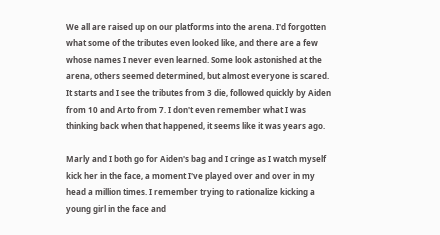We all are raised up on our platforms into the arena. I'd forgotten what some of the tributes even looked like, and there are a few whose names I never even learned. Some look astonished at the arena, others seemed determined, but almost everyone is scared. It starts and I see the tributes from 3 die, followed quickly by Aiden from 10 and Arto from 7. I don't even remember what I was thinking back when that happened, it seems like it was years ago.

Marly and I both go for Aiden's bag and I cringe as I watch myself kick her in the face, a moment I've played over and over in my head a million times. I remember trying to rationalize kicking a young girl in the face and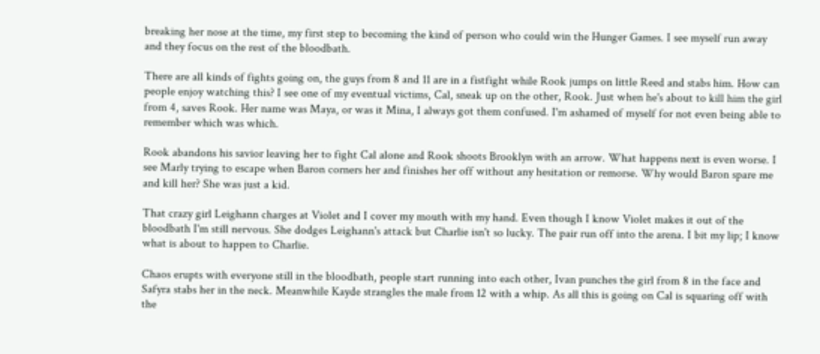breaking her nose at the time, my first step to becoming the kind of person who could win the Hunger Games. I see myself run away and they focus on the rest of the bloodbath.

There are all kinds of fights going on, the guys from 8 and 11 are in a fistfight while Rook jumps on little Reed and stabs him. How can people enjoy watching this? I see one of my eventual victims, Cal, sneak up on the other, Rook. Just when he's about to kill him the girl from 4, saves Rook. Her name was Maya, or was it Mina, I always got them confused. I'm ashamed of myself for not even being able to remember which was which.

Rook abandons his savior leaving her to fight Cal alone and Rook shoots Brooklyn with an arrow. What happens next is even worse. I see Marly trying to escape when Baron corners her and finishes her off without any hesitation or remorse. Why would Baron spare me and kill her? She was just a kid.

That crazy girl Leighann charges at Violet and I cover my mouth with my hand. Even though I know Violet makes it out of the bloodbath I'm still nervous. She dodges Leighann's attack but Charlie isn't so lucky. The pair run off into the arena. I bit my lip; I know what is about to happen to Charlie.

Chaos erupts with everyone still in the bloodbath, people start running into each other, Ivan punches the girl from 8 in the face and Safyra stabs her in the neck. Meanwhile Kayde strangles the male from 12 with a whip. As all this is going on Cal is squaring off with the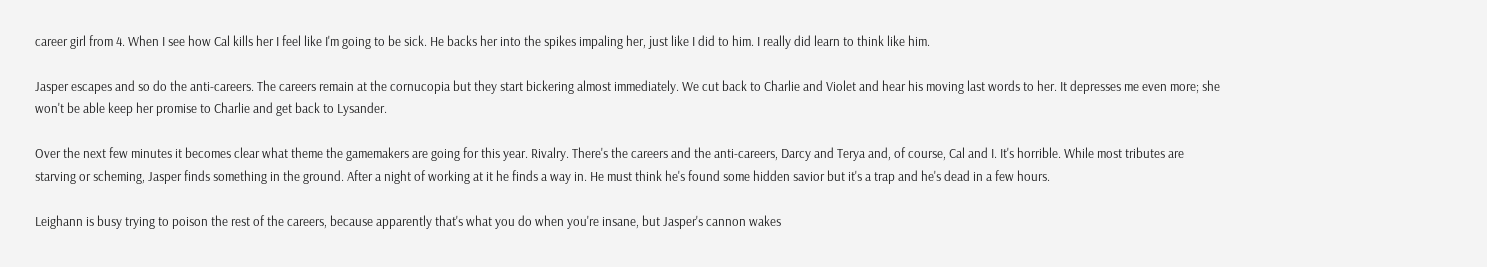career girl from 4. When I see how Cal kills her I feel like I'm going to be sick. He backs her into the spikes impaling her, just like I did to him. I really did learn to think like him.

Jasper escapes and so do the anti-careers. The careers remain at the cornucopia but they start bickering almost immediately. We cut back to Charlie and Violet and hear his moving last words to her. It depresses me even more; she won't be able keep her promise to Charlie and get back to Lysander.

Over the next few minutes it becomes clear what theme the gamemakers are going for this year. Rivalry. There's the careers and the anti-careers, Darcy and Terya and, of course, Cal and I. It's horrible. While most tributes are starving or scheming, Jasper finds something in the ground. After a night of working at it he finds a way in. He must think he's found some hidden savior but it's a trap and he's dead in a few hours.

Leighann is busy trying to poison the rest of the careers, because apparently that's what you do when you're insane, but Jasper's cannon wakes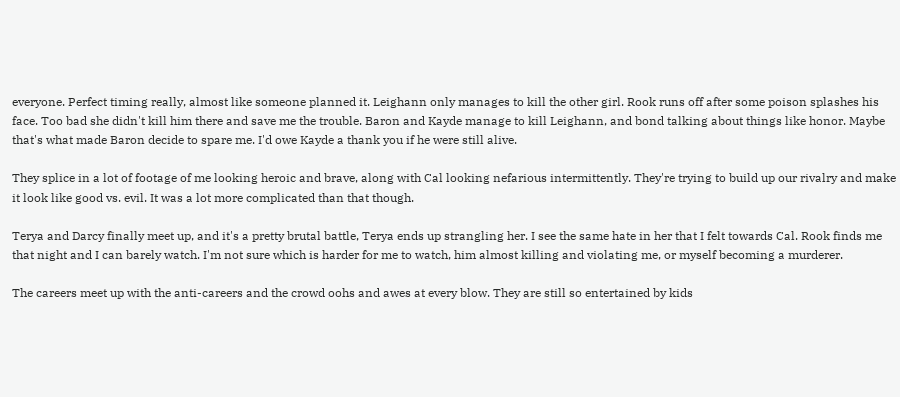everyone. Perfect timing really, almost like someone planned it. Leighann only manages to kill the other girl. Rook runs off after some poison splashes his face. Too bad she didn't kill him there and save me the trouble. Baron and Kayde manage to kill Leighann, and bond talking about things like honor. Maybe that's what made Baron decide to spare me. I'd owe Kayde a thank you if he were still alive.

They splice in a lot of footage of me looking heroic and brave, along with Cal looking nefarious intermittently. They're trying to build up our rivalry and make it look like good vs. evil. It was a lot more complicated than that though.

Terya and Darcy finally meet up, and it's a pretty brutal battle, Terya ends up strangling her. I see the same hate in her that I felt towards Cal. Rook finds me that night and I can barely watch. I'm not sure which is harder for me to watch, him almost killing and violating me, or myself becoming a murderer.

The careers meet up with the anti-careers and the crowd oohs and awes at every blow. They are still so entertained by kids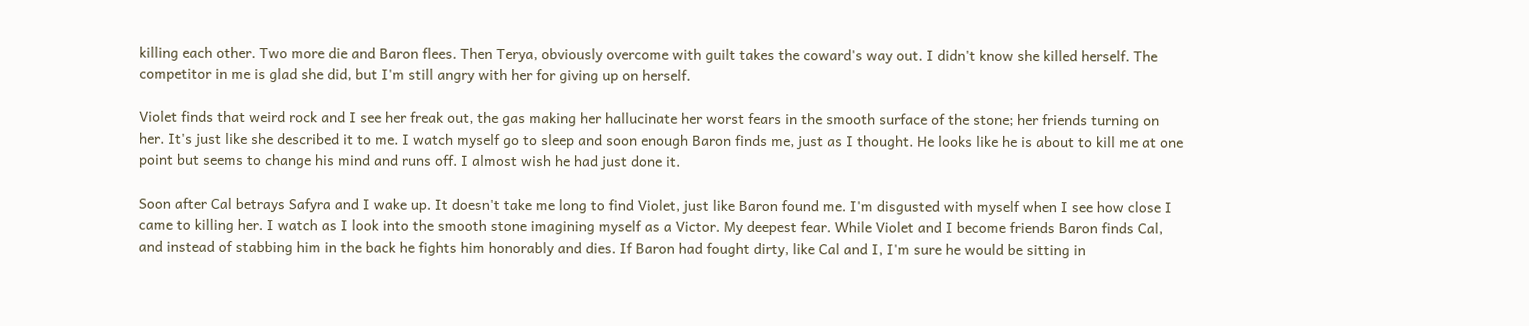killing each other. Two more die and Baron flees. Then Terya, obviously overcome with guilt takes the coward's way out. I didn't know she killed herself. The competitor in me is glad she did, but I'm still angry with her for giving up on herself.

Violet finds that weird rock and I see her freak out, the gas making her hallucinate her worst fears in the smooth surface of the stone; her friends turning on her. It's just like she described it to me. I watch myself go to sleep and soon enough Baron finds me, just as I thought. He looks like he is about to kill me at one point but seems to change his mind and runs off. I almost wish he had just done it.

Soon after Cal betrays Safyra and I wake up. It doesn't take me long to find Violet, just like Baron found me. I'm disgusted with myself when I see how close I came to killing her. I watch as I look into the smooth stone imagining myself as a Victor. My deepest fear. While Violet and I become friends Baron finds Cal, and instead of stabbing him in the back he fights him honorably and dies. If Baron had fought dirty, like Cal and I, I'm sure he would be sitting in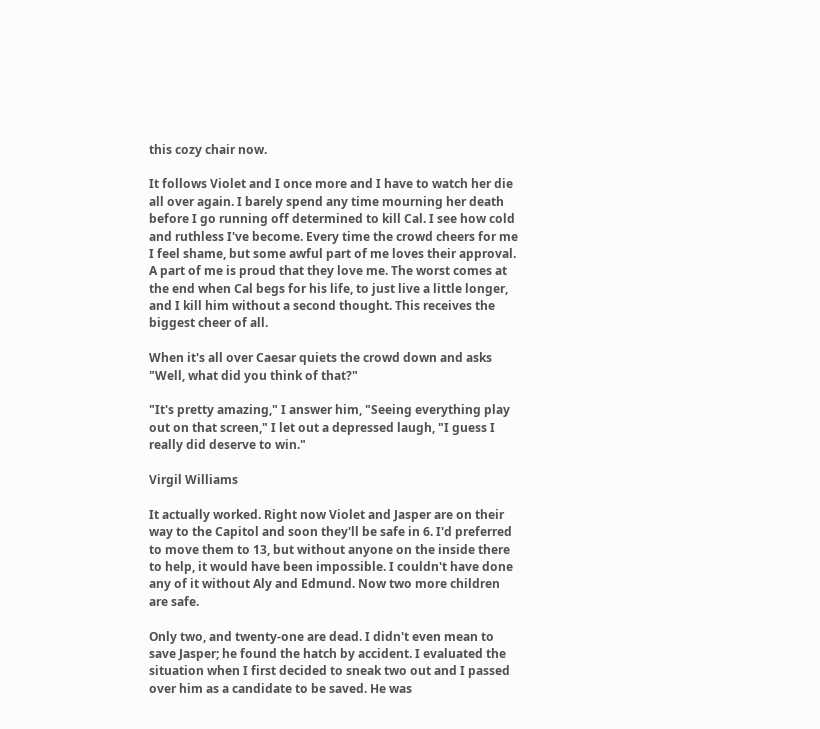this cozy chair now.

It follows Violet and I once more and I have to watch her die all over again. I barely spend any time mourning her death before I go running off determined to kill Cal. I see how cold and ruthless I've become. Every time the crowd cheers for me I feel shame, but some awful part of me loves their approval. A part of me is proud that they love me. The worst comes at the end when Cal begs for his life, to just live a little longer, and I kill him without a second thought. This receives the biggest cheer of all.

When it's all over Caesar quiets the crowd down and asks "Well, what did you think of that?"

"It's pretty amazing," I answer him, "Seeing everything play out on that screen," I let out a depressed laugh, "I guess I really did deserve to win."

Virgil Williams

It actually worked. Right now Violet and Jasper are on their way to the Capitol and soon they'll be safe in 6. I'd preferred to move them to 13, but without anyone on the inside there to help, it would have been impossible. I couldn't have done any of it without Aly and Edmund. Now two more children are safe.

Only two, and twenty-one are dead. I didn't even mean to save Jasper; he found the hatch by accident. I evaluated the situation when I first decided to sneak two out and I passed over him as a candidate to be saved. He was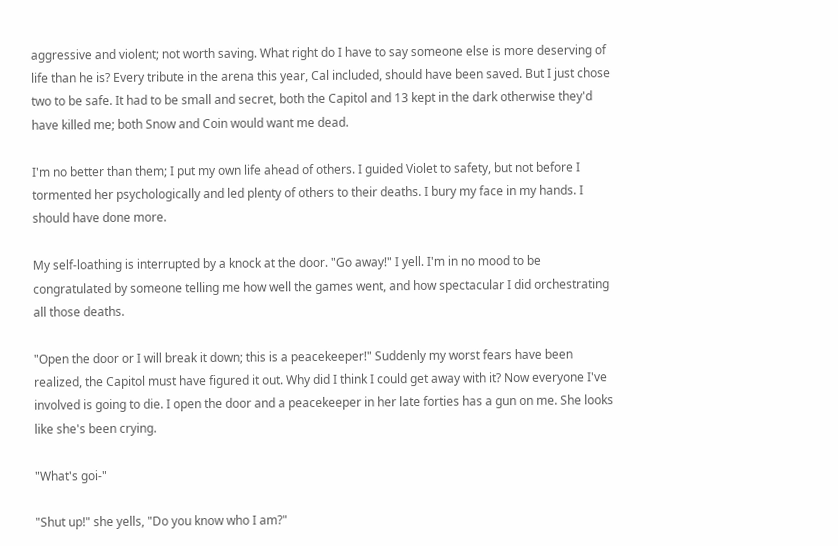aggressive and violent; not worth saving. What right do I have to say someone else is more deserving of life than he is? Every tribute in the arena this year, Cal included, should have been saved. But I just chose two to be safe. It had to be small and secret, both the Capitol and 13 kept in the dark otherwise they'd have killed me; both Snow and Coin would want me dead.

I'm no better than them; I put my own life ahead of others. I guided Violet to safety, but not before I tormented her psychologically and led plenty of others to their deaths. I bury my face in my hands. I should have done more.

My self-loathing is interrupted by a knock at the door. "Go away!" I yell. I'm in no mood to be congratulated by someone telling me how well the games went, and how spectacular I did orchestrating all those deaths.

"Open the door or I will break it down; this is a peacekeeper!" Suddenly my worst fears have been realized, the Capitol must have figured it out. Why did I think I could get away with it? Now everyone I've involved is going to die. I open the door and a peacekeeper in her late forties has a gun on me. She looks like she's been crying.

"What's goi-"

"Shut up!" she yells, "Do you know who I am?"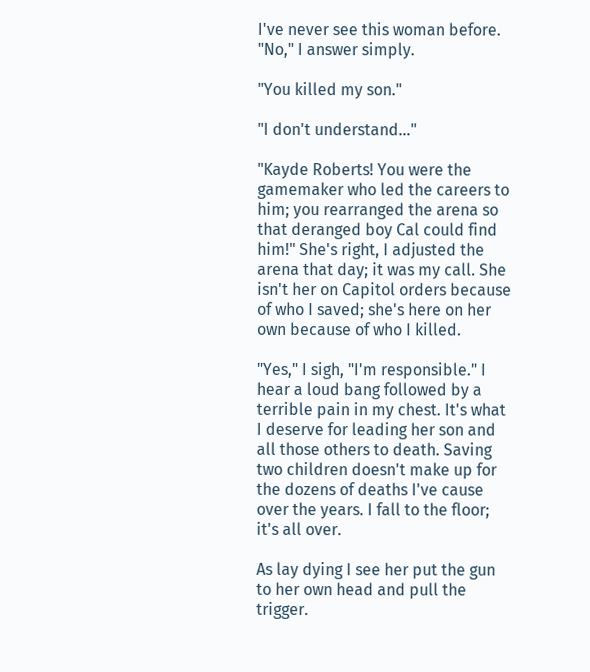I've never see this woman before. "No," I answer simply.

"You killed my son."

"I don't understand…"

"Kayde Roberts! You were the gamemaker who led the careers to him; you rearranged the arena so that deranged boy Cal could find him!" She's right, I adjusted the arena that day; it was my call. She isn't her on Capitol orders because of who I saved; she's here on her own because of who I killed.

"Yes," I sigh, "I'm responsible." I hear a loud bang followed by a terrible pain in my chest. It's what I deserve for leading her son and all those others to death. Saving two children doesn't make up for the dozens of deaths I've cause over the years. I fall to the floor; it's all over.

As lay dying I see her put the gun to her own head and pull the trigger.